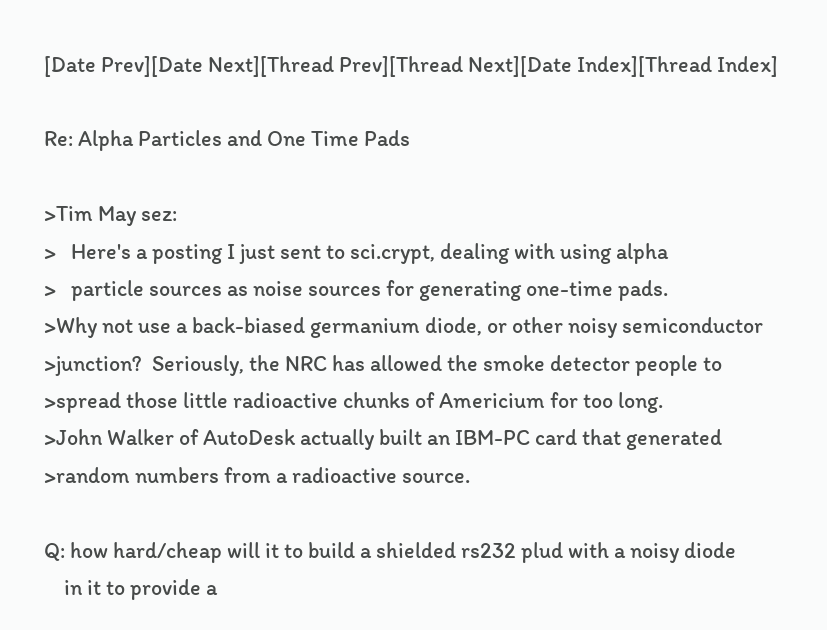[Date Prev][Date Next][Thread Prev][Thread Next][Date Index][Thread Index]

Re: Alpha Particles and One Time Pads

>Tim May sez:
>   Here's a posting I just sent to sci.crypt, dealing with using alpha
>   particle sources as noise sources for generating one-time pads.
>Why not use a back-biased germanium diode, or other noisy semiconductor
>junction?  Seriously, the NRC has allowed the smoke detector people to
>spread those little radioactive chunks of Americium for too long.
>John Walker of AutoDesk actually built an IBM-PC card that generated
>random numbers from a radioactive source.

Q: how hard/cheap will it to build a shielded rs232 plud with a noisy diode
    in it to provide a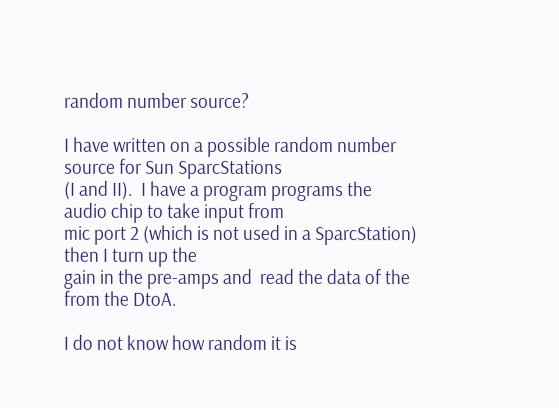random number source?

I have written on a possible random number source for Sun SparcStations
(I and II).  I have a program programs the audio chip to take input from
mic port 2 (which is not used in a SparcStation) then I turn up the
gain in the pre-amps and  read the data of the from the DtoA.

I do not know how random it is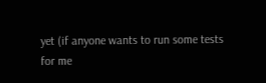yet (if anyone wants to run some tests
for me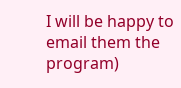I will be happy to email them the program)